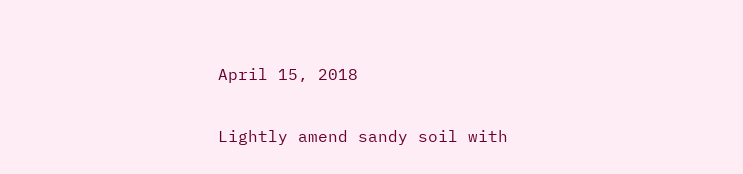April 15, 2018


Lightly amend sandy soil with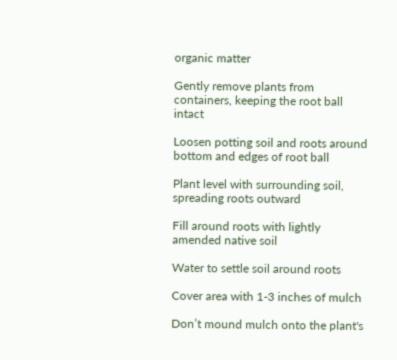organic matter

Gently remove plants from containers, keeping the root ball intact

Loosen potting soil and roots around bottom and edges of root ball

Plant level with surrounding soil, spreading roots outward

Fill around roots with lightly amended native soil

Water to settle soil around roots

Cover area with 1-3 inches of mulch

Don’t mound mulch onto the plant's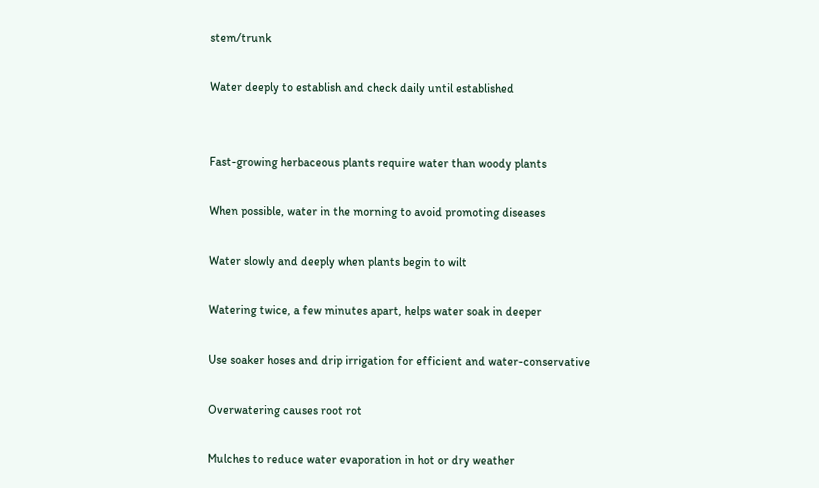stem/trunk

Water deeply to establish and check daily until established


Fast-growing herbaceous plants require water than woody plants

When possible, water in the morning to avoid promoting diseases

Water slowly and deeply when plants begin to wilt

Watering twice, a few minutes apart, helps water soak in deeper

Use soaker hoses and drip irrigation for efficient and water-conservative

Overwatering causes root rot

Mulches to reduce water evaporation in hot or dry weather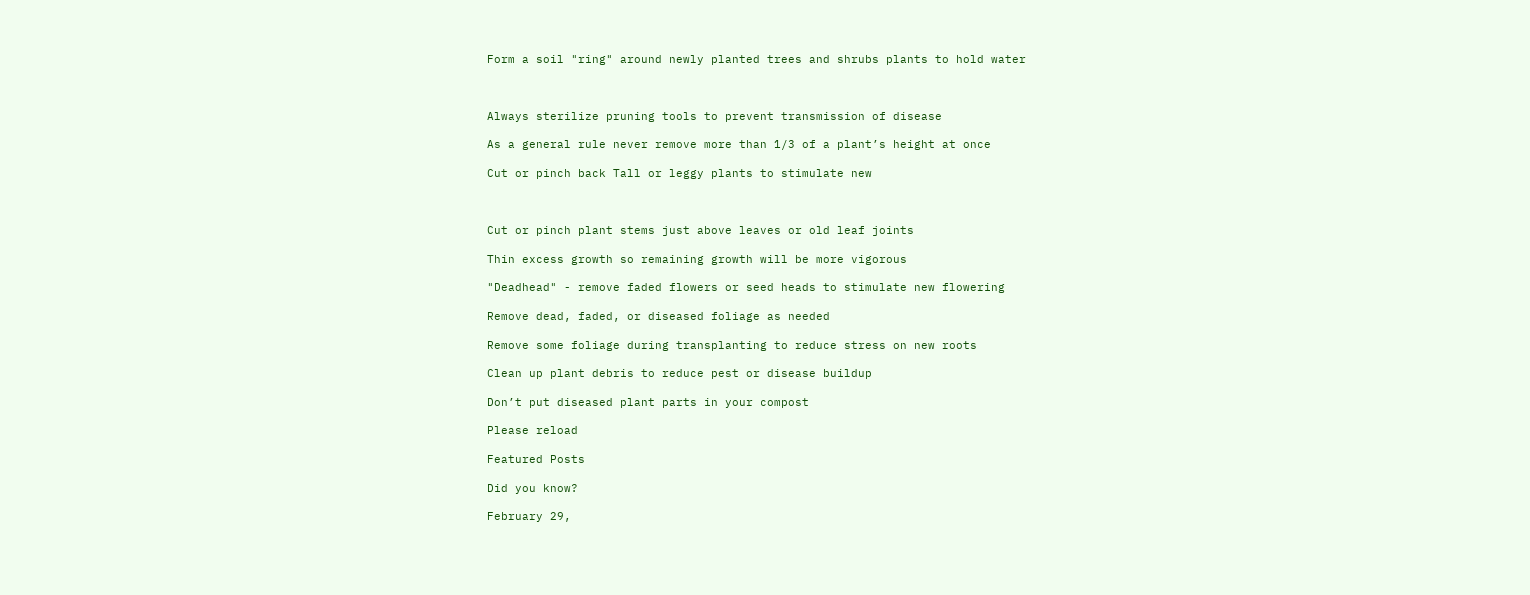Form a soil "ring" around newly planted trees and shrubs plants to hold water



Always sterilize pruning tools to prevent transmission of disease

As a general rule never remove more than 1/3 of a plant’s height at once

Cut or pinch back Tall or leggy plants to stimulate new



Cut or pinch plant stems just above leaves or old leaf joints

Thin excess growth so remaining growth will be more vigorous

"Deadhead" - remove faded flowers or seed heads to stimulate new flowering

Remove dead, faded, or diseased foliage as needed

Remove some foliage during transplanting to reduce stress on new roots

Clean up plant debris to reduce pest or disease buildup

Don’t put diseased plant parts in your compost

Please reload

Featured Posts

Did you know?

February 29,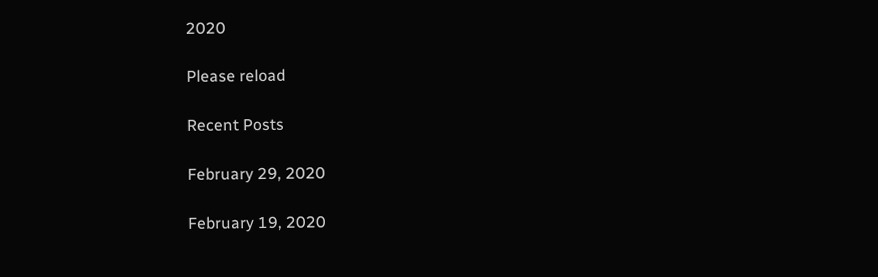2020

Please reload

Recent Posts

February 29, 2020

February 19, 2020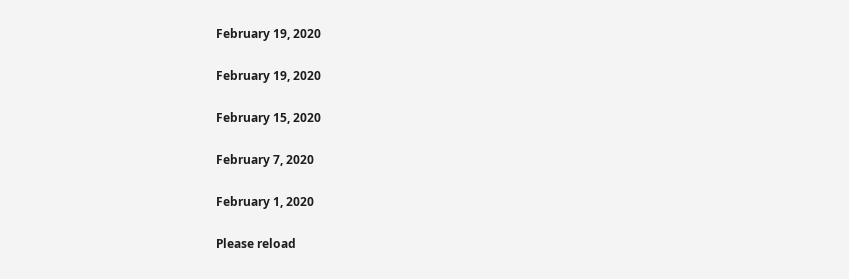February 19, 2020

February 19, 2020

February 15, 2020

February 7, 2020

February 1, 2020

Please reload